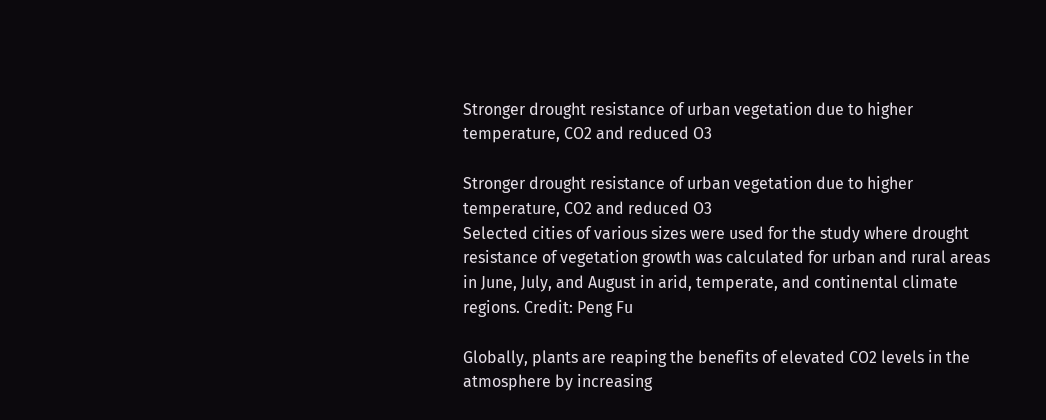Stronger drought resistance of urban vegetation due to higher temperature, CO2 and reduced O3

Stronger drought resistance of urban vegetation due to higher temperature, CO2 and reduced O3
Selected cities of various sizes were used for the study where drought resistance of vegetation growth was calculated for urban and rural areas in June, July, and August in arid, temperate, and continental climate regions. Credit: Peng Fu

Globally, plants are reaping the benefits of elevated CO2 levels in the atmosphere by increasing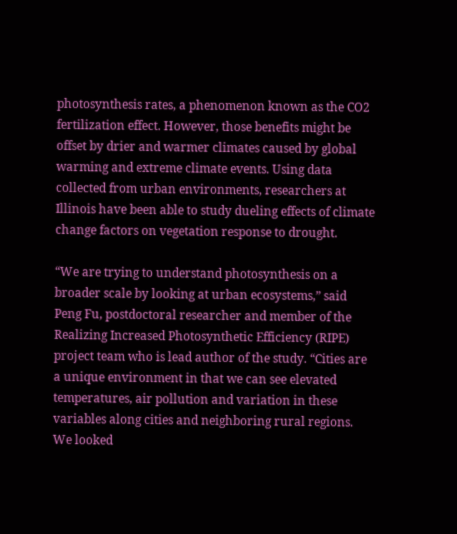photosynthesis rates, a phenomenon known as the CO2 fertilization effect. However, those benefits might be offset by drier and warmer climates caused by global warming and extreme climate events. Using data collected from urban environments, researchers at Illinois have been able to study dueling effects of climate change factors on vegetation response to drought.

“We are trying to understand photosynthesis on a broader scale by looking at urban ecosystems,” said Peng Fu, postdoctoral researcher and member of the Realizing Increased Photosynthetic Efficiency (RIPE) project team who is lead author of the study. “Cities are a unique environment in that we can see elevated temperatures, air pollution and variation in these variables along cities and neighboring rural regions. We looked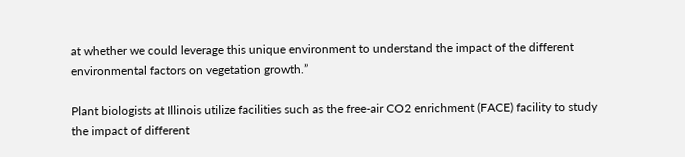at whether we could leverage this unique environment to understand the impact of the different environmental factors on vegetation growth.”

Plant biologists at Illinois utilize facilities such as the free-air CO2 enrichment (FACE) facility to study the impact of different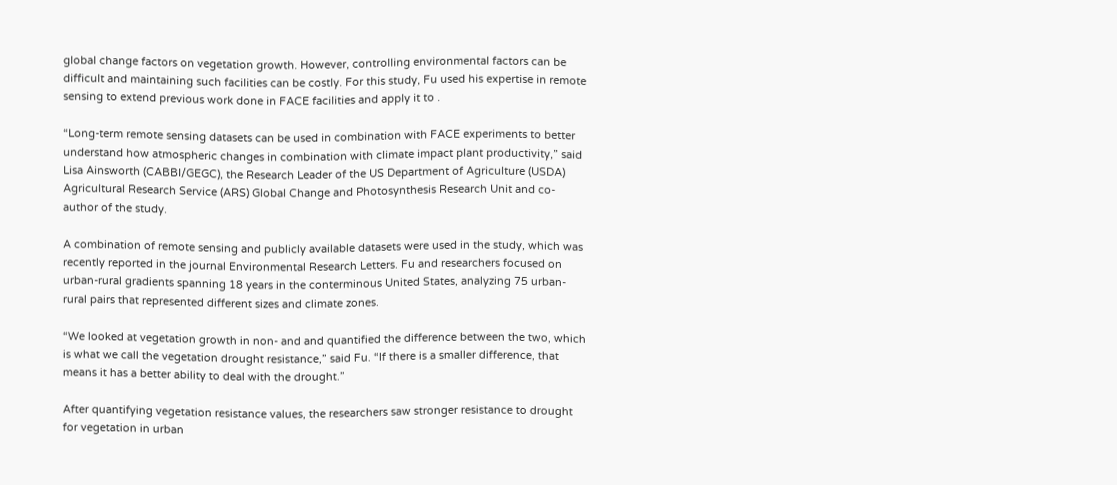global change factors on vegetation growth. However, controlling environmental factors can be difficult and maintaining such facilities can be costly. For this study, Fu used his expertise in remote sensing to extend previous work done in FACE facilities and apply it to .

“Long-term remote sensing datasets can be used in combination with FACE experiments to better understand how atmospheric changes in combination with climate impact plant productivity,” said Lisa Ainsworth (CABBI/GEGC), the Research Leader of the US Department of Agriculture (USDA) Agricultural Research Service (ARS) Global Change and Photosynthesis Research Unit and co-author of the study.

A combination of remote sensing and publicly available datasets were used in the study, which was recently reported in the journal Environmental Research Letters. Fu and researchers focused on urban-rural gradients spanning 18 years in the conterminous United States, analyzing 75 urban-rural pairs that represented different sizes and climate zones.

“We looked at vegetation growth in non- and and quantified the difference between the two, which is what we call the vegetation drought resistance,” said Fu. “If there is a smaller difference, that means it has a better ability to deal with the drought.”

After quantifying vegetation resistance values, the researchers saw stronger resistance to drought for vegetation in urban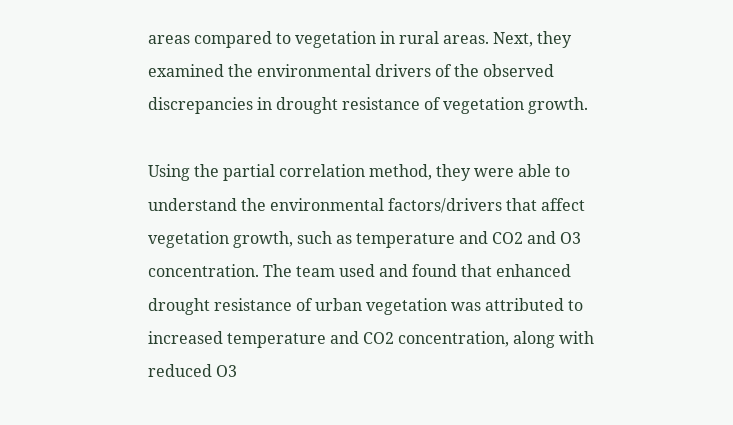areas compared to vegetation in rural areas. Next, they examined the environmental drivers of the observed discrepancies in drought resistance of vegetation growth.

Using the partial correlation method, they were able to understand the environmental factors/drivers that affect vegetation growth, such as temperature and CO2 and O3 concentration. The team used and found that enhanced drought resistance of urban vegetation was attributed to increased temperature and CO2 concentration, along with reduced O3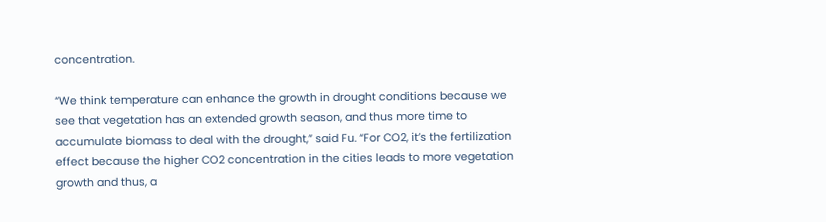concentration.

“We think temperature can enhance the growth in drought conditions because we see that vegetation has an extended growth season, and thus more time to accumulate biomass to deal with the drought,” said Fu. “For CO2, it’s the fertilization effect because the higher CO2 concentration in the cities leads to more vegetation growth and thus, a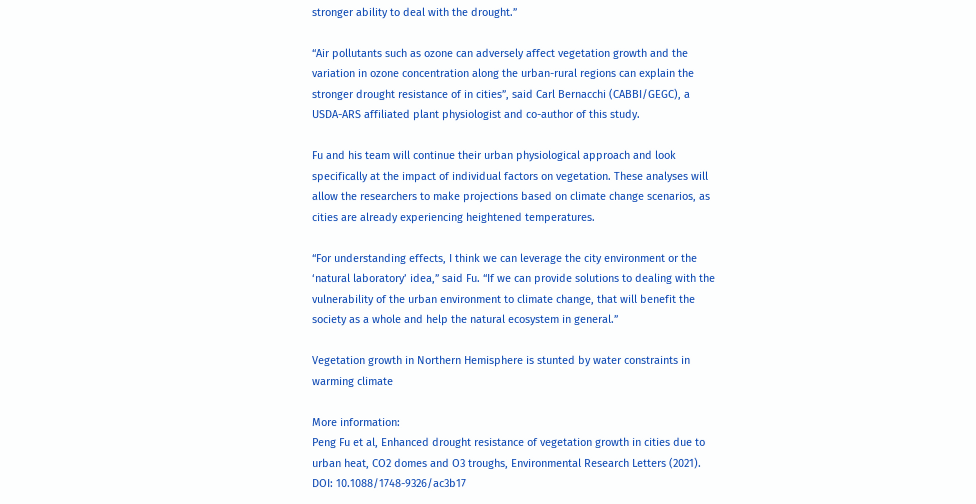stronger ability to deal with the drought.”

“Air pollutants such as ozone can adversely affect vegetation growth and the variation in ozone concentration along the urban-rural regions can explain the stronger drought resistance of in cities”, said Carl Bernacchi (CABBI/GEGC), a USDA-ARS affiliated plant physiologist and co-author of this study.

Fu and his team will continue their urban physiological approach and look specifically at the impact of individual factors on vegetation. These analyses will allow the researchers to make projections based on climate change scenarios, as cities are already experiencing heightened temperatures.

“For understanding effects, I think we can leverage the city environment or the ‘natural laboratory’ idea,” said Fu. “If we can provide solutions to dealing with the vulnerability of the urban environment to climate change, that will benefit the society as a whole and help the natural ecosystem in general.”

Vegetation growth in Northern Hemisphere is stunted by water constraints in warming climate

More information:
Peng Fu et al, Enhanced drought resistance of vegetation growth in cities due to urban heat, CO2 domes and O3 troughs, Environmental Research Letters (2021). DOI: 10.1088/1748-9326/ac3b17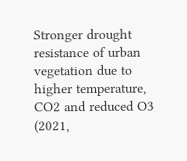Stronger drought resistance of urban vegetation due to higher temperature, CO2 and reduced O3 (2021,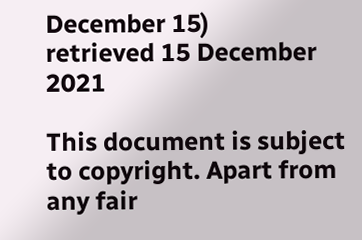December 15)
retrieved 15 December 2021

This document is subject to copyright. Apart from any fair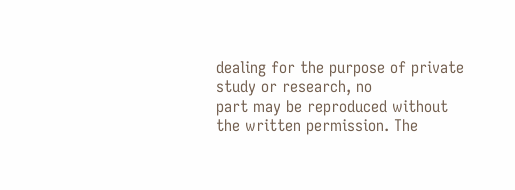dealing for the purpose of private study or research, no
part may be reproduced without the written permission. The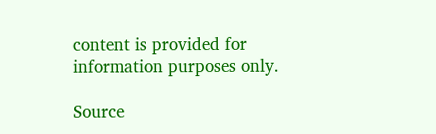content is provided for information purposes only.

Source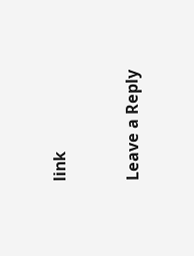link


Leave a Reply